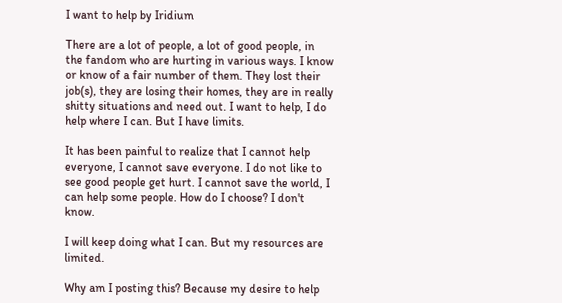I want to help by Iridium

There are a lot of people, a lot of good people, in the fandom who are hurting in various ways. I know or know of a fair number of them. They lost their job(s), they are losing their homes, they are in really shitty situations and need out. I want to help, I do help where I can. But I have limits.

It has been painful to realize that I cannot help everyone, I cannot save everyone. I do not like to see good people get hurt. I cannot save the world, I can help some people. How do I choose? I don't know.

I will keep doing what I can. But my resources are limited.

Why am I posting this? Because my desire to help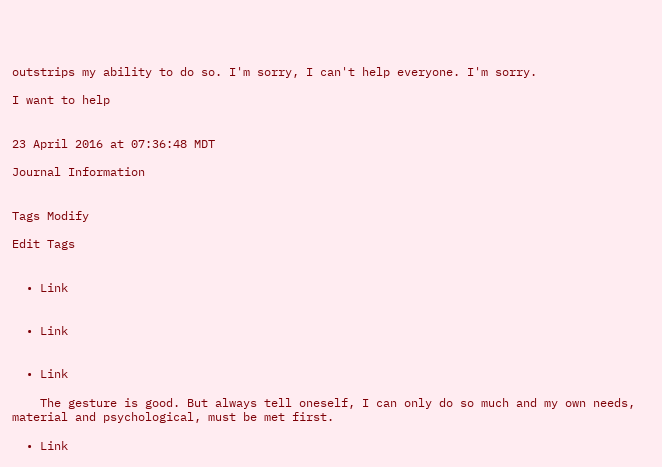outstrips my ability to do so. I'm sorry, I can't help everyone. I'm sorry.

I want to help


23 April 2016 at 07:36:48 MDT

Journal Information


Tags Modify

Edit Tags


  • Link


  • Link


  • Link

    The gesture is good. But always tell oneself, I can only do so much and my own needs, material and psychological, must be met first.

  • Link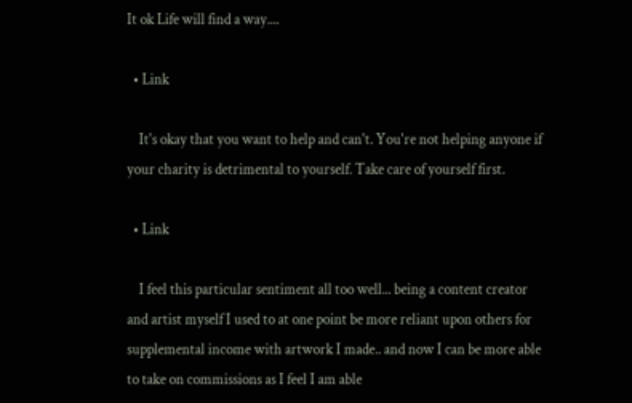It ok Life will find a way....

  • Link

    It's okay that you want to help and can't. You're not helping anyone if your charity is detrimental to yourself. Take care of yourself first.

  • Link

    I feel this particular sentiment all too well... being a content creator and artist myself I used to at one point be more reliant upon others for supplemental income with artwork I made.. and now I can be more able to take on commissions as I feel I am able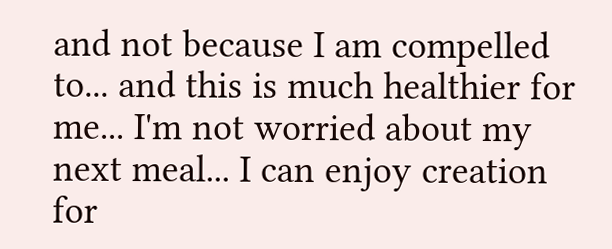and not because I am compelled to... and this is much healthier for me... I'm not worried about my next meal... I can enjoy creation for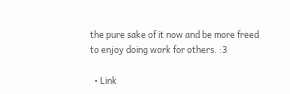the pure sake of it now and be more freed to enjoy doing work for others. :3

  • Link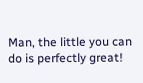Man, the little you can do is perfectly great!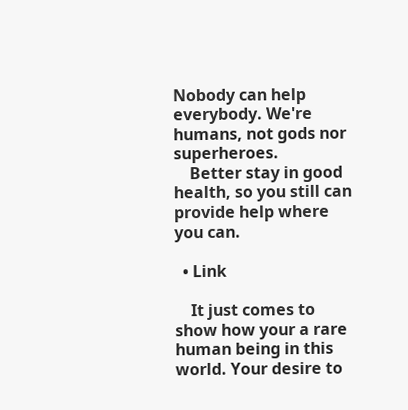Nobody can help everybody. We're humans, not gods nor superheroes.
    Better stay in good health, so you still can provide help where you can.

  • Link

    It just comes to show how your a rare human being in this world. Your desire to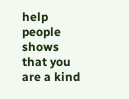help people shows that you are a kind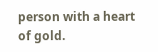person with a heart of gold.